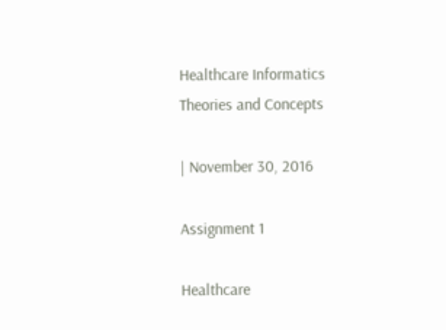Healthcare Informatics Theories and Concepts

| November 30, 2016

Assignment 1

Healthcare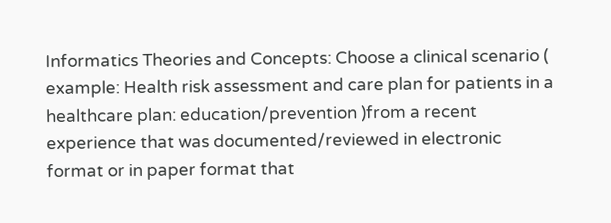Informatics Theories and Concepts: Choose a clinical scenario ( example: Health risk assessment and care plan for patients in a healthcare plan: education/prevention )from a recent experience that was documented/reviewed in electronic format or in paper format that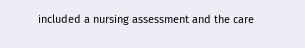included a nursing assessment and the care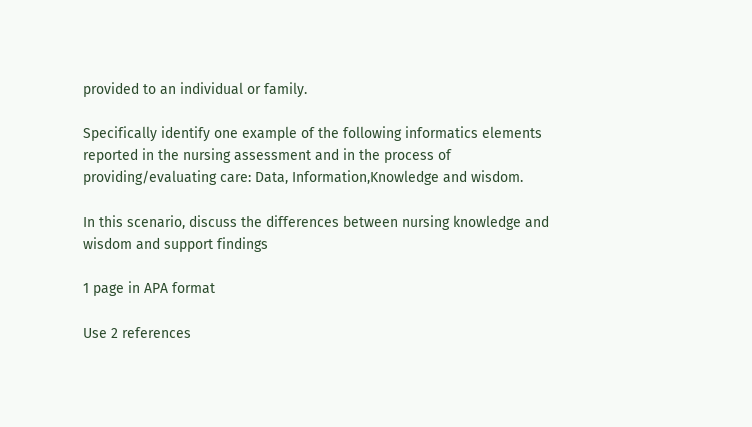provided to an individual or family.

Specifically identify one example of the following informatics elements reported in the nursing assessment and in the process of providing/evaluating care: Data, Information,Knowledge and wisdom.

In this scenario, discuss the differences between nursing knowledge and wisdom and support findings

1 page in APA format

Use 2 references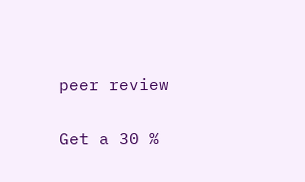peer review

Get a 30 %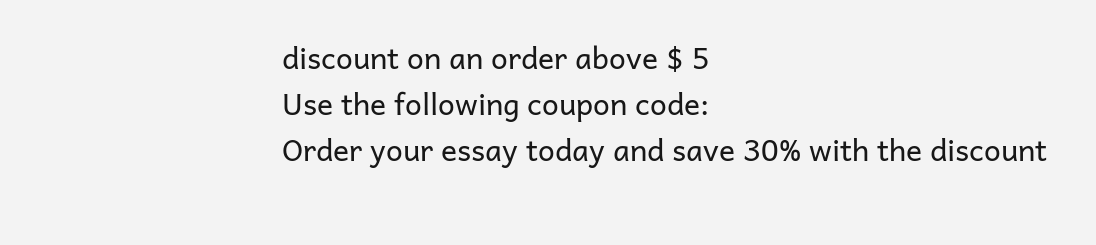discount on an order above $ 5
Use the following coupon code:
Order your essay today and save 30% with the discount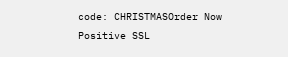code: CHRISTMASOrder Now
Positive SSL